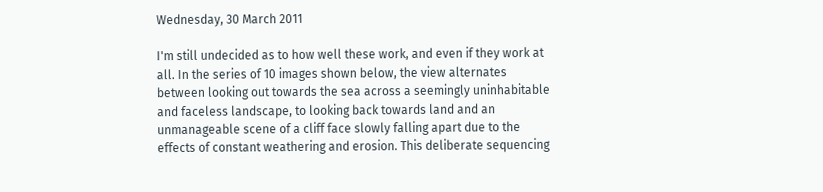Wednesday, 30 March 2011

I'm still undecided as to how well these work, and even if they work at all. In the series of 10 images shown below, the view alternates between looking out towards the sea across a seemingly uninhabitable and faceless landscape, to looking back towards land and an unmanageable scene of a cliff face slowly falling apart due to the effects of constant weathering and erosion. This deliberate sequencing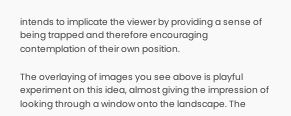intends to implicate the viewer by providing a sense of being trapped and therefore encouraging contemplation of their own position.

The overlaying of images you see above is playful experiment on this idea, almost giving the impression of looking through a window onto the landscape. The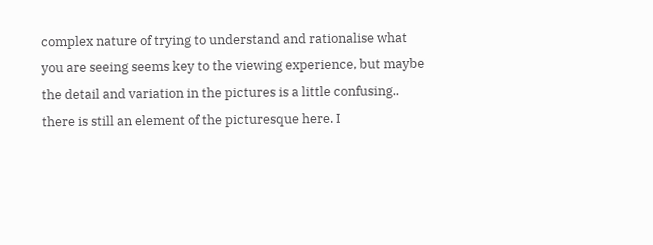complex nature of trying to understand and rationalise what you are seeing seems key to the viewing experience, but maybe the detail and variation in the pictures is a little confusing.. there is still an element of the picturesque here. I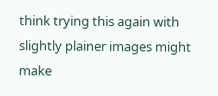think trying this again with slightly plainer images might make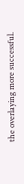the overlaying more successful.